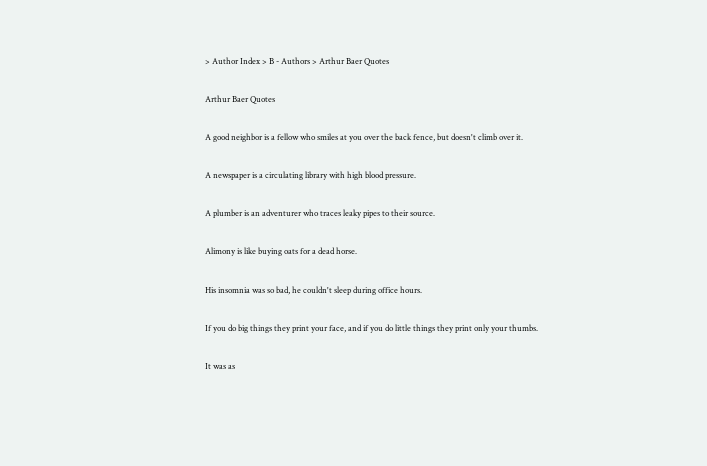> Author Index > B - Authors > Arthur Baer Quotes

Arthur Baer Quotes

A good neighbor is a fellow who smiles at you over the back fence, but doesn't climb over it.

A newspaper is a circulating library with high blood pressure.

A plumber is an adventurer who traces leaky pipes to their source.

Alimony is like buying oats for a dead horse.

His insomnia was so bad, he couldn't sleep during office hours.

If you do big things they print your face, and if you do little things they print only your thumbs.

It was as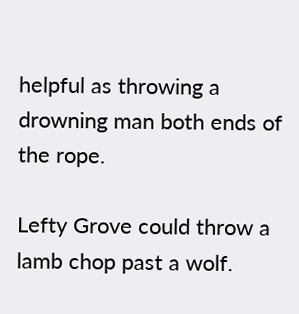helpful as throwing a drowning man both ends of the rope.

Lefty Grove could throw a lamb chop past a wolf.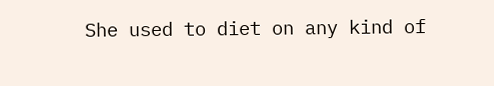She used to diet on any kind of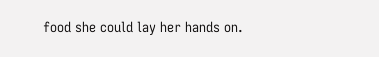food she could lay her hands on.